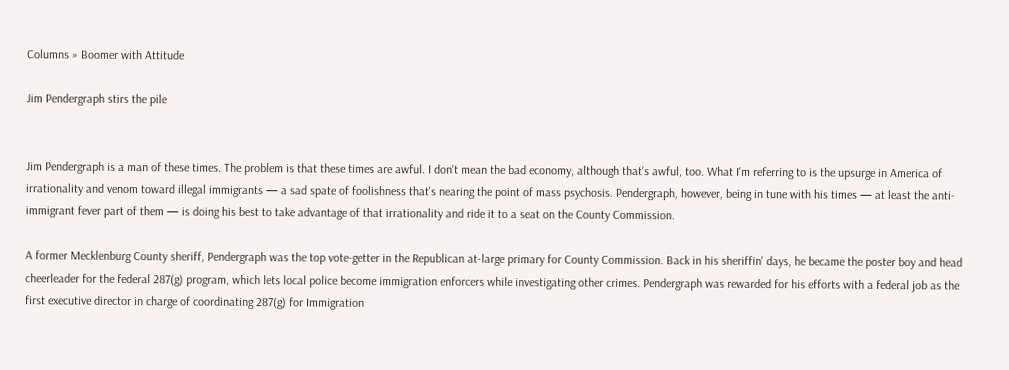Columns » Boomer with Attitude

Jim Pendergraph stirs the pile


Jim Pendergraph is a man of these times. The problem is that these times are awful. I don't mean the bad economy, although that's awful, too. What I'm referring to is the upsurge in America of irrationality and venom toward illegal immigrants — a sad spate of foolishness that's nearing the point of mass psychosis. Pendergraph, however, being in tune with his times — at least the anti-immigrant fever part of them — is doing his best to take advantage of that irrationality and ride it to a seat on the County Commission.

A former Mecklenburg County sheriff, Pendergraph was the top vote-getter in the Republican at-large primary for County Commission. Back in his sheriffin' days, he became the poster boy and head cheerleader for the federal 287(g) program, which lets local police become immigration enforcers while investigating other crimes. Pendergraph was rewarded for his efforts with a federal job as the first executive director in charge of coordinating 287(g) for Immigration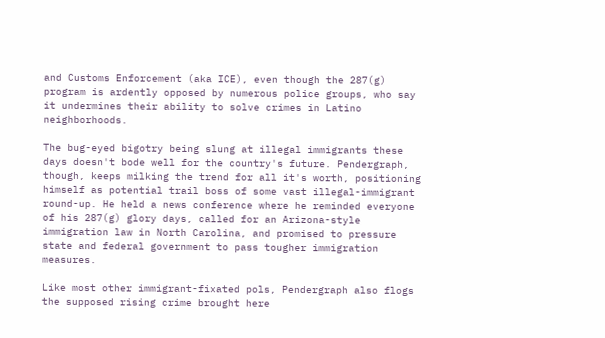and Customs Enforcement (aka ICE), even though the 287(g) program is ardently opposed by numerous police groups, who say it undermines their ability to solve crimes in Latino neighborhoods.

The bug-eyed bigotry being slung at illegal immigrants these days doesn't bode well for the country's future. Pendergraph, though, keeps milking the trend for all it's worth, positioning himself as potential trail boss of some vast illegal-immigrant round-up. He held a news conference where he reminded everyone of his 287(g) glory days, called for an Arizona-style immigration law in North Carolina, and promised to pressure state and federal government to pass tougher immigration measures.

Like most other immigrant-fixated pols, Pendergraph also flogs the supposed rising crime brought here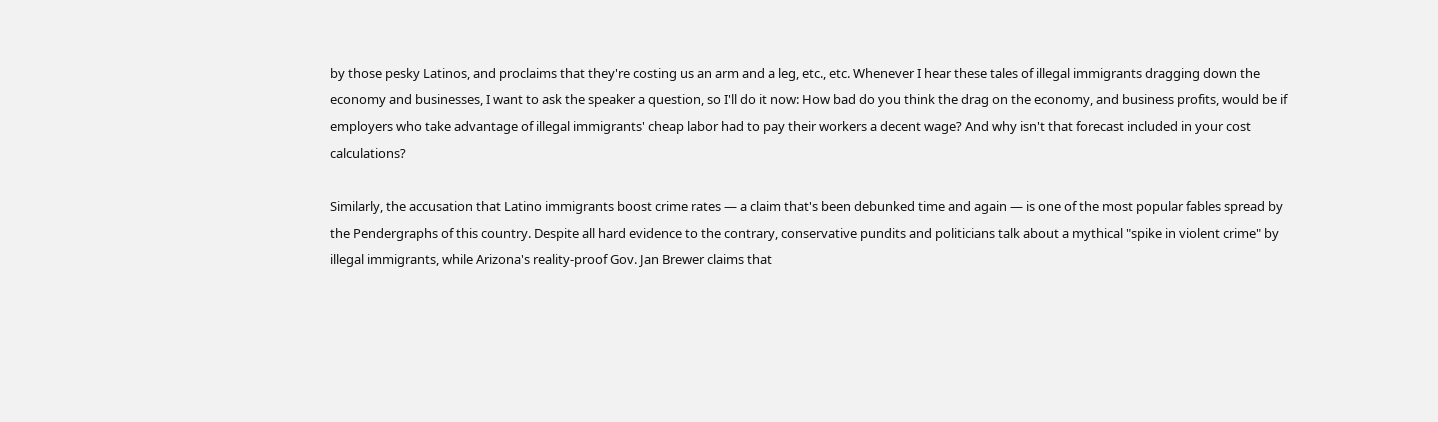by those pesky Latinos, and proclaims that they're costing us an arm and a leg, etc., etc. Whenever I hear these tales of illegal immigrants dragging down the economy and businesses, I want to ask the speaker a question, so I'll do it now: How bad do you think the drag on the economy, and business profits, would be if employers who take advantage of illegal immigrants' cheap labor had to pay their workers a decent wage? And why isn't that forecast included in your cost calculations?

Similarly, the accusation that Latino immigrants boost crime rates — a claim that's been debunked time and again — is one of the most popular fables spread by the Pendergraphs of this country. Despite all hard evidence to the contrary, conservative pundits and politicians talk about a mythical "spike in violent crime" by illegal immigrants, while Arizona's reality-proof Gov. Jan Brewer claims that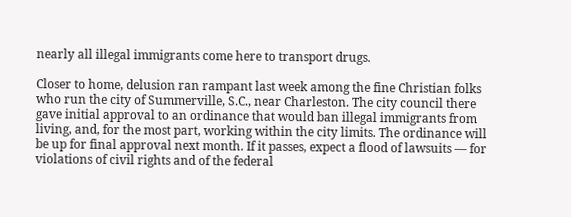nearly all illegal immigrants come here to transport drugs.

Closer to home, delusion ran rampant last week among the fine Christian folks who run the city of Summerville, S.C., near Charleston. The city council there gave initial approval to an ordinance that would ban illegal immigrants from living, and, for the most part, working within the city limits. The ordinance will be up for final approval next month. If it passes, expect a flood of lawsuits — for violations of civil rights and of the federal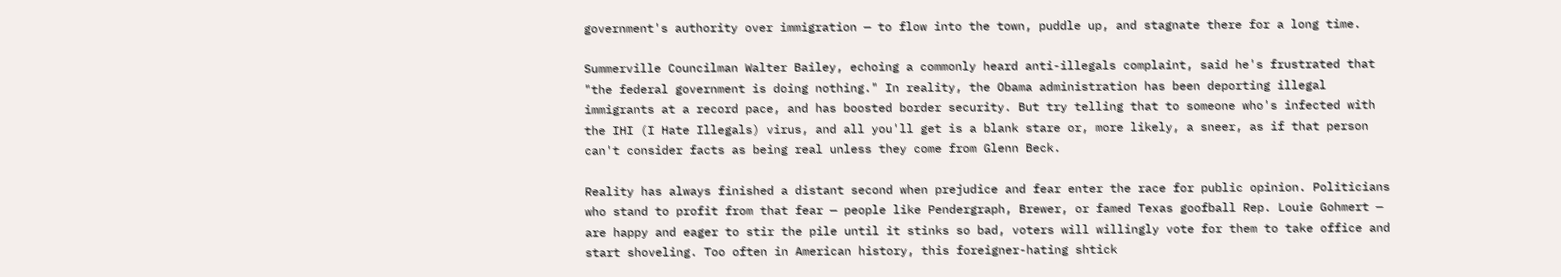government's authority over immigration — to flow into the town, puddle up, and stagnate there for a long time.

Summerville Councilman Walter Bailey, echoing a commonly heard anti-illegals complaint, said he's frustrated that "the federal government is doing nothing." In reality, the Obama administration has been deporting illegal immigrants at a record pace, and has boosted border security. But try telling that to someone who's infected with the IHI (I Hate Illegals) virus, and all you'll get is a blank stare or, more likely, a sneer, as if that person can't consider facts as being real unless they come from Glenn Beck.

Reality has always finished a distant second when prejudice and fear enter the race for public opinion. Politicians who stand to profit from that fear — people like Pendergraph, Brewer, or famed Texas goofball Rep. Louie Gohmert — are happy and eager to stir the pile until it stinks so bad, voters will willingly vote for them to take office and start shoveling. Too often in American history, this foreigner-hating shtick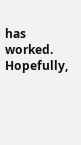has worked. Hopefully,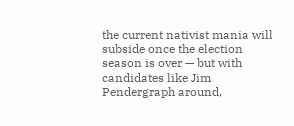the current nativist mania will subside once the election season is over — but with candidates like Jim Pendergraph around,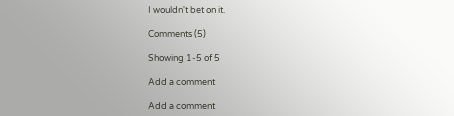I wouldn't bet on it.

Comments (5)

Showing 1-5 of 5

Add a comment

Add a comment